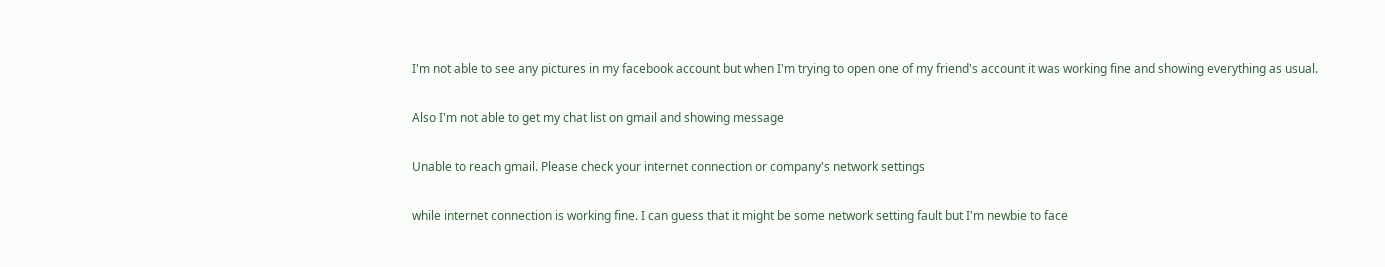I'm not able to see any pictures in my facebook account but when I'm trying to open one of my friend's account it was working fine and showing everything as usual.

Also I'm not able to get my chat list on gmail and showing message

Unable to reach gmail. Please check your internet connection or company's network settings

while internet connection is working fine. I can guess that it might be some network setting fault but I'm newbie to face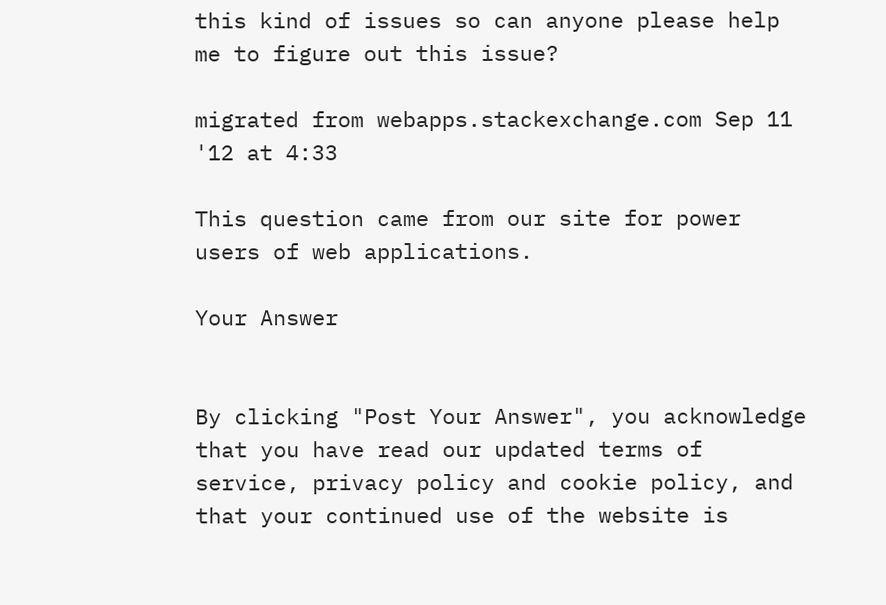this kind of issues so can anyone please help me to figure out this issue?

migrated from webapps.stackexchange.com Sep 11 '12 at 4:33

This question came from our site for power users of web applications.

Your Answer


By clicking "Post Your Answer", you acknowledge that you have read our updated terms of service, privacy policy and cookie policy, and that your continued use of the website is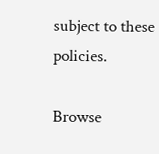subject to these policies.

Browse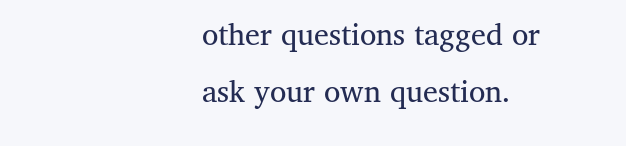other questions tagged or ask your own question.